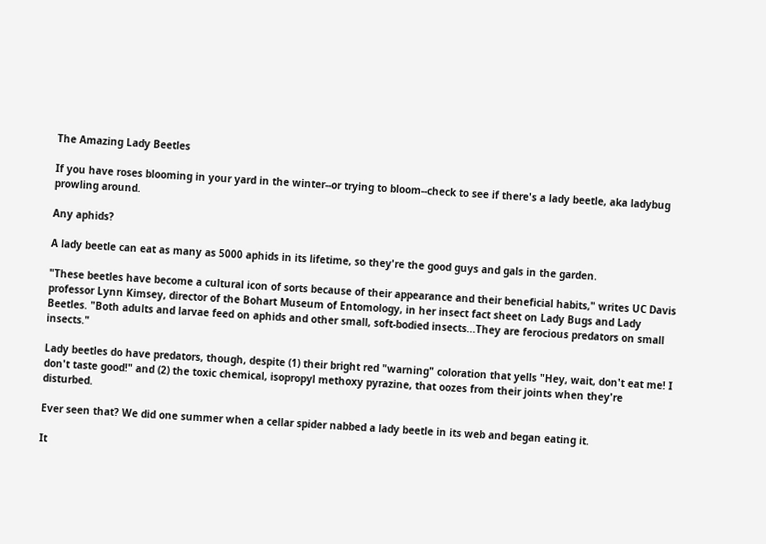The Amazing Lady Beetles

If you have roses blooming in your yard in the winter--or trying to bloom--check to see if there's a lady beetle, aka ladybug prowling around.

Any aphids?

A lady beetle can eat as many as 5000 aphids in its lifetime, so they're the good guys and gals in the garden.

"These beetles have become a cultural icon of sorts because of their appearance and their beneficial habits," writes UC Davis professor Lynn Kimsey, director of the Bohart Museum of Entomology, in her insect fact sheet on Lady Bugs and Lady Beetles. "Both adults and larvae feed on aphids and other small, soft-bodied insects...They are ferocious predators on small insects."

Lady beetles do have predators, though, despite (1) their bright red "warning" coloration that yells "Hey, wait, don't eat me! I don't taste good!" and (2) the toxic chemical, isopropyl methoxy pyrazine, that oozes from their joints when they're disturbed.

Ever seen that? We did one summer when a cellar spider nabbed a lady beetle in its web and began eating it.

It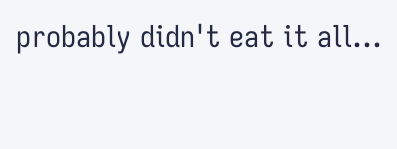probably didn't eat it all...